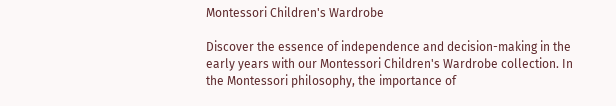Montessori Children's Wardrobe

Discover the essence of independence and decision-making in the early years with our Montessori Children's Wardrobe collection. In the Montessori philosophy, the importance of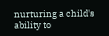nurturing a child's ability to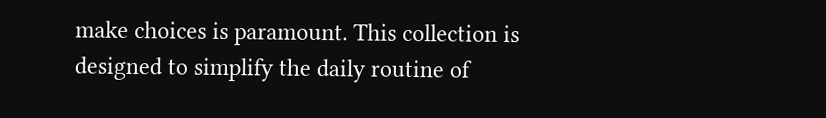make choices is paramount. This collection is designed to simplify the daily routine of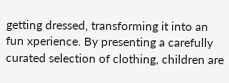getting dressed, transforming it into an fun xperience. By presenting a carefully curated selection of clothing, children are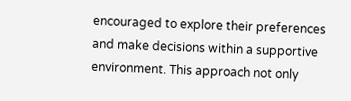encouraged to explore their preferences and make decisions within a supportive environment. This approach not only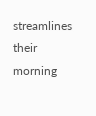streamlines their morning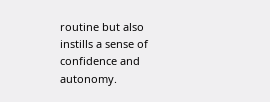routine but also instills a sense of confidence and autonomy.